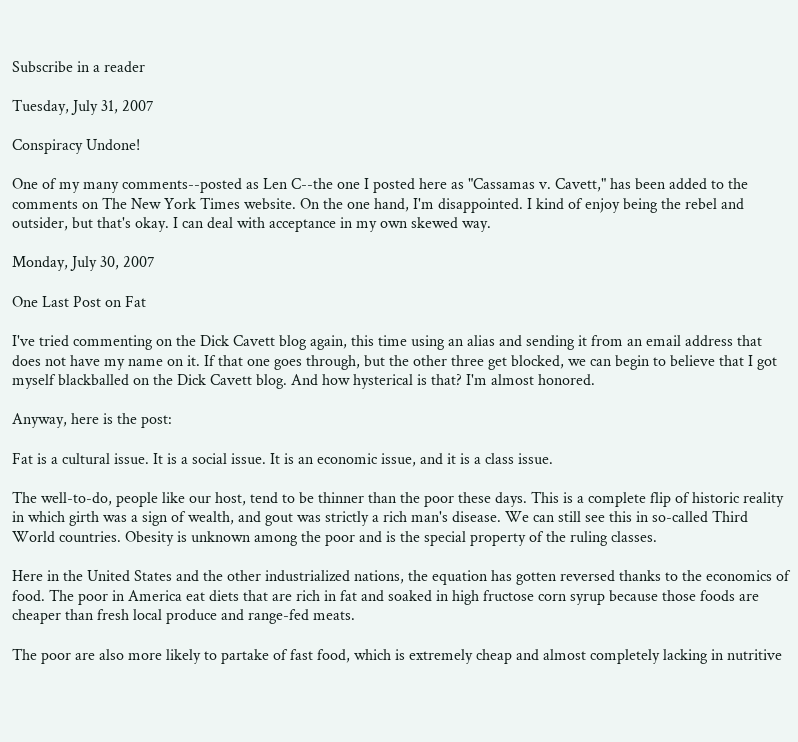Subscribe in a reader

Tuesday, July 31, 2007

Conspiracy Undone!

One of my many comments--posted as Len C--the one I posted here as "Cassamas v. Cavett," has been added to the comments on The New York Times website. On the one hand, I'm disappointed. I kind of enjoy being the rebel and outsider, but that's okay. I can deal with acceptance in my own skewed way.

Monday, July 30, 2007

One Last Post on Fat

I've tried commenting on the Dick Cavett blog again, this time using an alias and sending it from an email address that does not have my name on it. If that one goes through, but the other three get blocked, we can begin to believe that I got myself blackballed on the Dick Cavett blog. And how hysterical is that? I'm almost honored.

Anyway, here is the post:

Fat is a cultural issue. It is a social issue. It is an economic issue, and it is a class issue.

The well-to-do, people like our host, tend to be thinner than the poor these days. This is a complete flip of historic reality in which girth was a sign of wealth, and gout was strictly a rich man's disease. We can still see this in so-called Third World countries. Obesity is unknown among the poor and is the special property of the ruling classes.

Here in the United States and the other industrialized nations, the equation has gotten reversed thanks to the economics of food. The poor in America eat diets that are rich in fat and soaked in high fructose corn syrup because those foods are cheaper than fresh local produce and range-fed meats.

The poor are also more likely to partake of fast food, which is extremely cheap and almost completely lacking in nutritive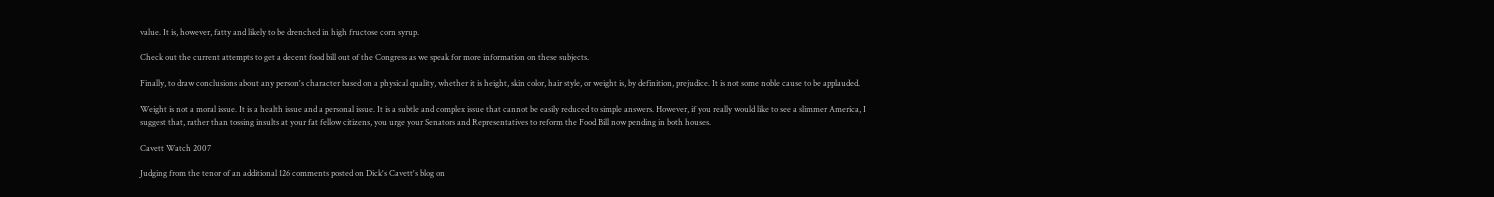value. It is, however, fatty and likely to be drenched in high fructose corn syrup.

Check out the current attempts to get a decent food bill out of the Congress as we speak for more information on these subjects.

Finally, to draw conclusions about any person's character based on a physical quality, whether it is height, skin color, hair style, or weight is, by definition, prejudice. It is not some noble cause to be applauded.

Weight is not a moral issue. It is a health issue and a personal issue. It is a subtle and complex issue that cannot be easily reduced to simple answers. However, if you really would like to see a slimmer America, I suggest that, rather than tossing insults at your fat fellow citizens, you urge your Senators and Representatives to reform the Food Bill now pending in both houses.

Cavett Watch 2007

Judging from the tenor of an additional 126 comments posted on Dick's Cavett's blog on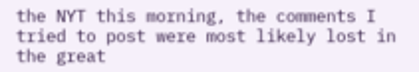the NYT this morning, the comments I tried to post were most likely lost in the great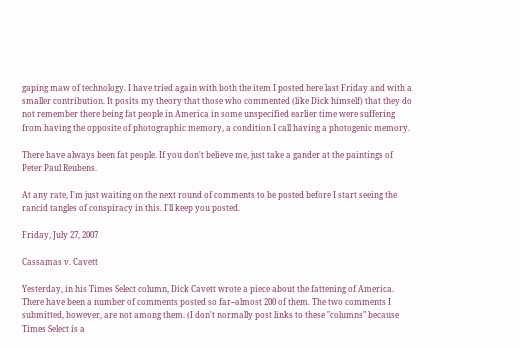gaping maw of technology. I have tried again with both the item I posted here last Friday and with a smaller contribution. It posits my theory that those who commented (like Dick himself) that they do not remember there being fat people in America in some unspecified earlier time were suffering from having the opposite of photographic memory, a condition I call having a photogenic memory.

There have always been fat people. If you don't believe me, just take a gander at the paintings of Peter Paul Reubens.

At any rate, I'm just waiting on the next round of comments to be posted before I start seeing the rancid tangles of conspiracy in this. I'll keep you posted.

Friday, July 27, 2007

Cassamas v. Cavett

Yesterday, in his Times Select column, Dick Cavett wrote a piece about the fattening of America. There have been a number of comments posted so far--almost 200 of them. The two comments I submitted, however, are not among them. (I don't normally post links to these "columns" because Times Select is a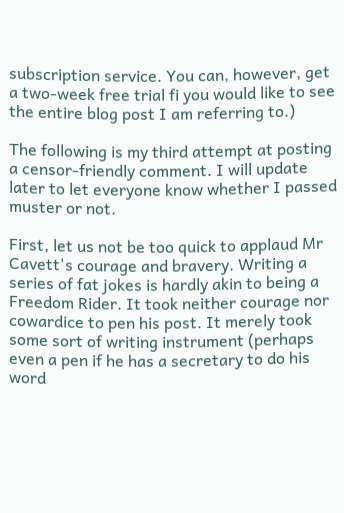subscription service. You can, however, get a two-week free trial fi you would like to see the entire blog post I am referring to.)

The following is my third attempt at posting a censor-friendly comment. I will update later to let everyone know whether I passed muster or not.

First, let us not be too quick to applaud Mr Cavett's courage and bravery. Writing a series of fat jokes is hardly akin to being a Freedom Rider. It took neither courage nor cowardice to pen his post. It merely took some sort of writing instrument (perhaps even a pen if he has a secretary to do his word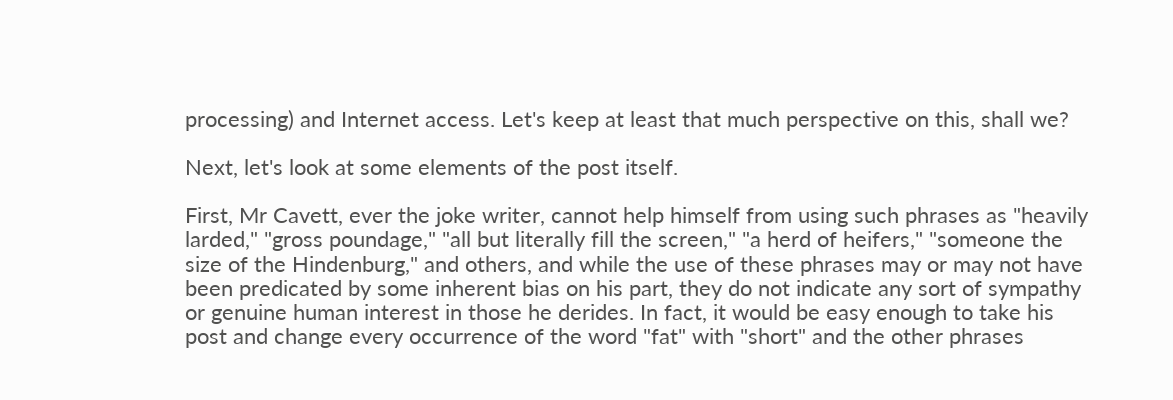processing) and Internet access. Let's keep at least that much perspective on this, shall we?

Next, let's look at some elements of the post itself.

First, Mr Cavett, ever the joke writer, cannot help himself from using such phrases as "heavily larded," "gross poundage," "all but literally fill the screen," "a herd of heifers," "someone the size of the Hindenburg," and others, and while the use of these phrases may or may not have been predicated by some inherent bias on his part, they do not indicate any sort of sympathy or genuine human interest in those he derides. In fact, it would be easy enough to take his post and change every occurrence of the word "fat" with "short" and the other phrases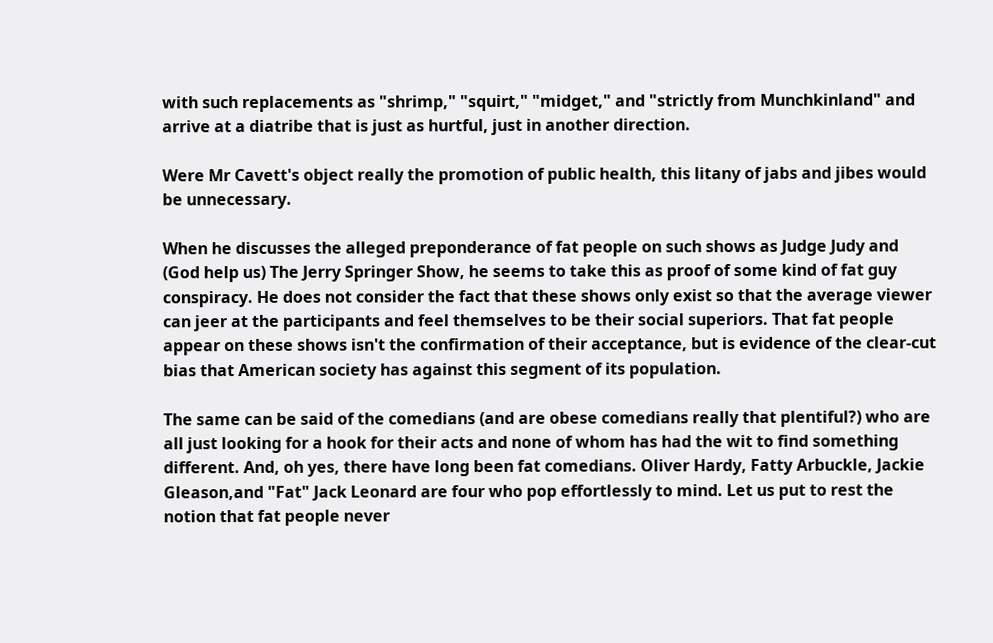with such replacements as "shrimp," "squirt," "midget," and "strictly from Munchkinland" and arrive at a diatribe that is just as hurtful, just in another direction.

Were Mr Cavett's object really the promotion of public health, this litany of jabs and jibes would be unnecessary.

When he discusses the alleged preponderance of fat people on such shows as Judge Judy and (God help us) The Jerry Springer Show, he seems to take this as proof of some kind of fat guy conspiracy. He does not consider the fact that these shows only exist so that the average viewer can jeer at the participants and feel themselves to be their social superiors. That fat people appear on these shows isn't the confirmation of their acceptance, but is evidence of the clear-cut bias that American society has against this segment of its population.

The same can be said of the comedians (and are obese comedians really that plentiful?) who are all just looking for a hook for their acts and none of whom has had the wit to find something different. And, oh yes, there have long been fat comedians. Oliver Hardy, Fatty Arbuckle, Jackie Gleason,and "Fat" Jack Leonard are four who pop effortlessly to mind. Let us put to rest the notion that fat people never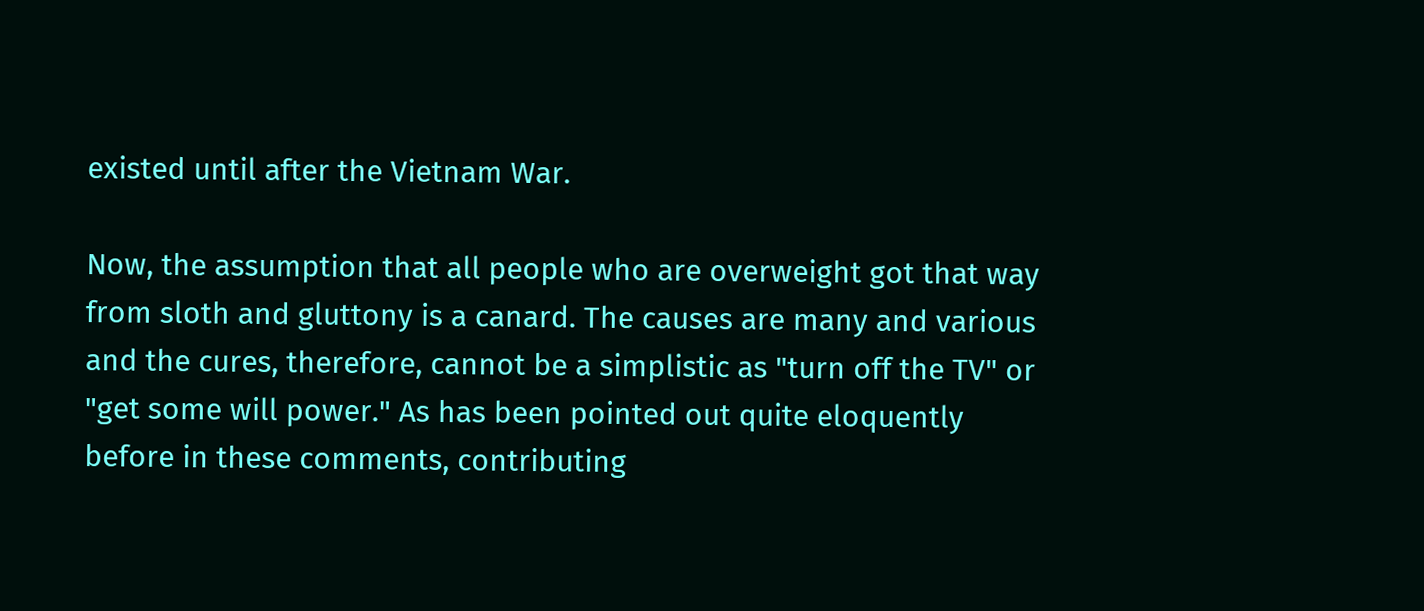existed until after the Vietnam War.

Now, the assumption that all people who are overweight got that way from sloth and gluttony is a canard. The causes are many and various and the cures, therefore, cannot be a simplistic as "turn off the TV" or "get some will power." As has been pointed out quite eloquently before in these comments, contributing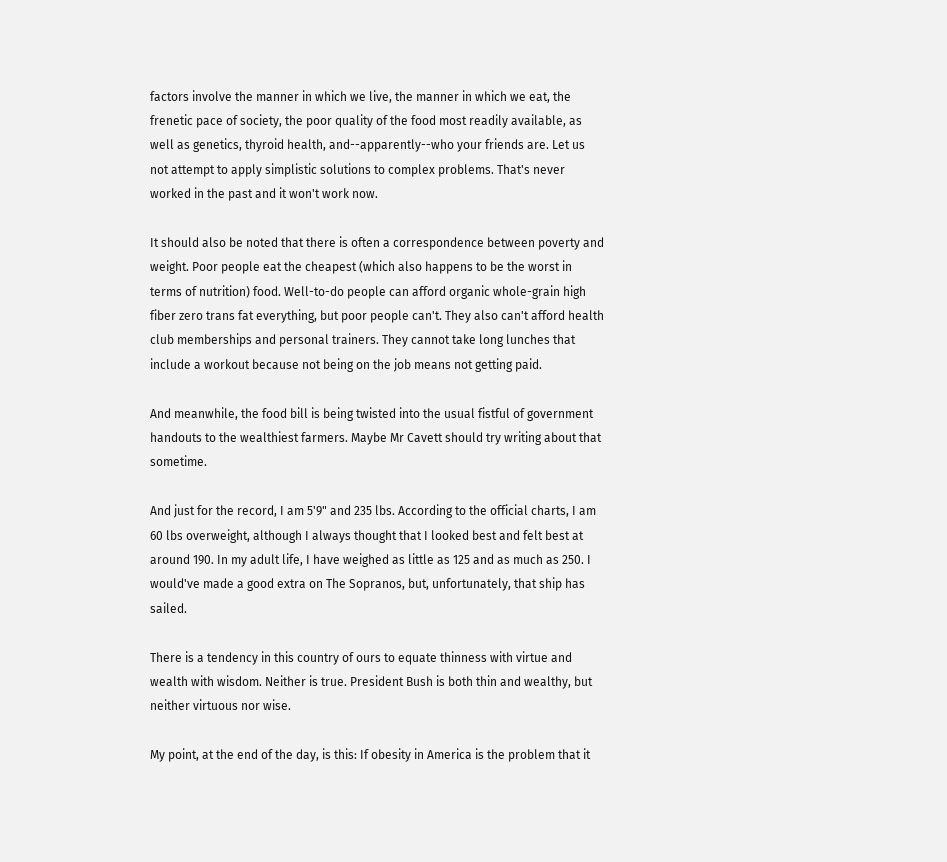factors involve the manner in which we live, the manner in which we eat, the frenetic pace of society, the poor quality of the food most readily available, as well as genetics, thyroid health, and--apparently--who your friends are. Let us not attempt to apply simplistic solutions to complex problems. That's never worked in the past and it won't work now.

It should also be noted that there is often a correspondence between poverty and weight. Poor people eat the cheapest (which also happens to be the worst in terms of nutrition) food. Well-to-do people can afford organic whole-grain high fiber zero trans fat everything, but poor people can't. They also can't afford health club memberships and personal trainers. They cannot take long lunches that include a workout because not being on the job means not getting paid.

And meanwhile, the food bill is being twisted into the usual fistful of government handouts to the wealthiest farmers. Maybe Mr Cavett should try writing about that sometime.

And just for the record, I am 5'9" and 235 lbs. According to the official charts, I am 60 lbs overweight, although I always thought that I looked best and felt best at around 190. In my adult life, I have weighed as little as 125 and as much as 250. I would've made a good extra on The Sopranos, but, unfortunately, that ship has sailed.

There is a tendency in this country of ours to equate thinness with virtue and wealth with wisdom. Neither is true. President Bush is both thin and wealthy, but neither virtuous nor wise.

My point, at the end of the day, is this: If obesity in America is the problem that it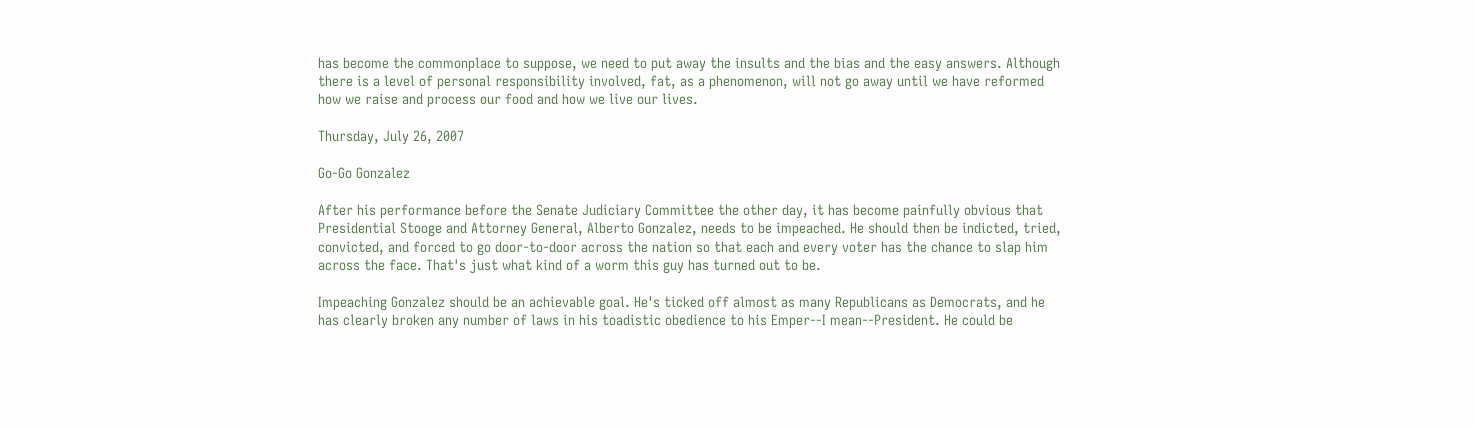has become the commonplace to suppose, we need to put away the insults and the bias and the easy answers. Although there is a level of personal responsibility involved, fat, as a phenomenon, will not go away until we have reformed how we raise and process our food and how we live our lives.

Thursday, July 26, 2007

Go-Go Gonzalez

After his performance before the Senate Judiciary Committee the other day, it has become painfully obvious that Presidential Stooge and Attorney General, Alberto Gonzalez, needs to be impeached. He should then be indicted, tried, convicted, and forced to go door-to-door across the nation so that each and every voter has the chance to slap him across the face. That's just what kind of a worm this guy has turned out to be.

Impeaching Gonzalez should be an achievable goal. He's ticked off almost as many Republicans as Democrats, and he has clearly broken any number of laws in his toadistic obedience to his Emper--I mean--President. He could be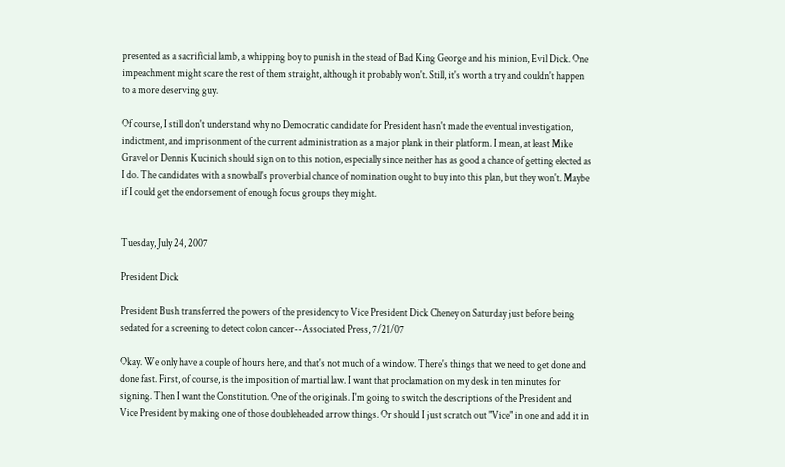presented as a sacrificial lamb, a whipping boy to punish in the stead of Bad King George and his minion, Evil Dick. One impeachment might scare the rest of them straight, although it probably won't. Still, it's worth a try and couldn't happen to a more deserving guy.

Of course, I still don't understand why no Democratic candidate for President hasn't made the eventual investigation, indictment, and imprisonment of the current administration as a major plank in their platform. I mean, at least Mike Gravel or Dennis Kucinich should sign on to this notion, especially since neither has as good a chance of getting elected as I do. The candidates with a snowball's proverbial chance of nomination ought to buy into this plan, but they won't. Maybe if I could get the endorsement of enough focus groups they might.


Tuesday, July 24, 2007

President Dick

President Bush transferred the powers of the presidency to Vice President Dick Cheney on Saturday just before being sedated for a screening to detect colon cancer--Associated Press, 7/21/07

Okay. We only have a couple of hours here, and that's not much of a window. There's things that we need to get done and done fast. First, of course, is the imposition of martial law. I want that proclamation on my desk in ten minutes for signing. Then I want the Constitution. One of the originals. I'm going to switch the descriptions of the President and Vice President by making one of those doubleheaded arrow things. Or should I just scratch out "Vice" in one and add it in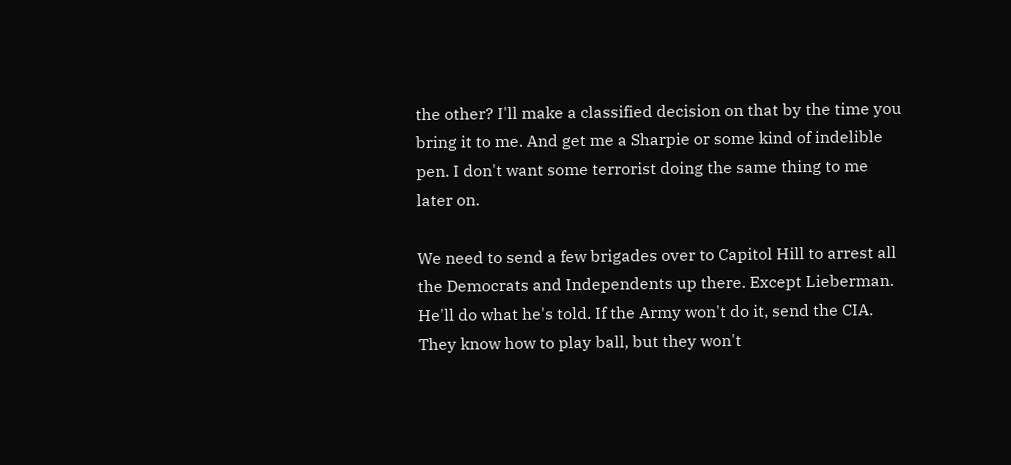the other? I'll make a classified decision on that by the time you bring it to me. And get me a Sharpie or some kind of indelible pen. I don't want some terrorist doing the same thing to me later on.

We need to send a few brigades over to Capitol Hill to arrest all the Democrats and Independents up there. Except Lieberman. He'll do what he's told. If the Army won't do it, send the CIA. They know how to play ball, but they won't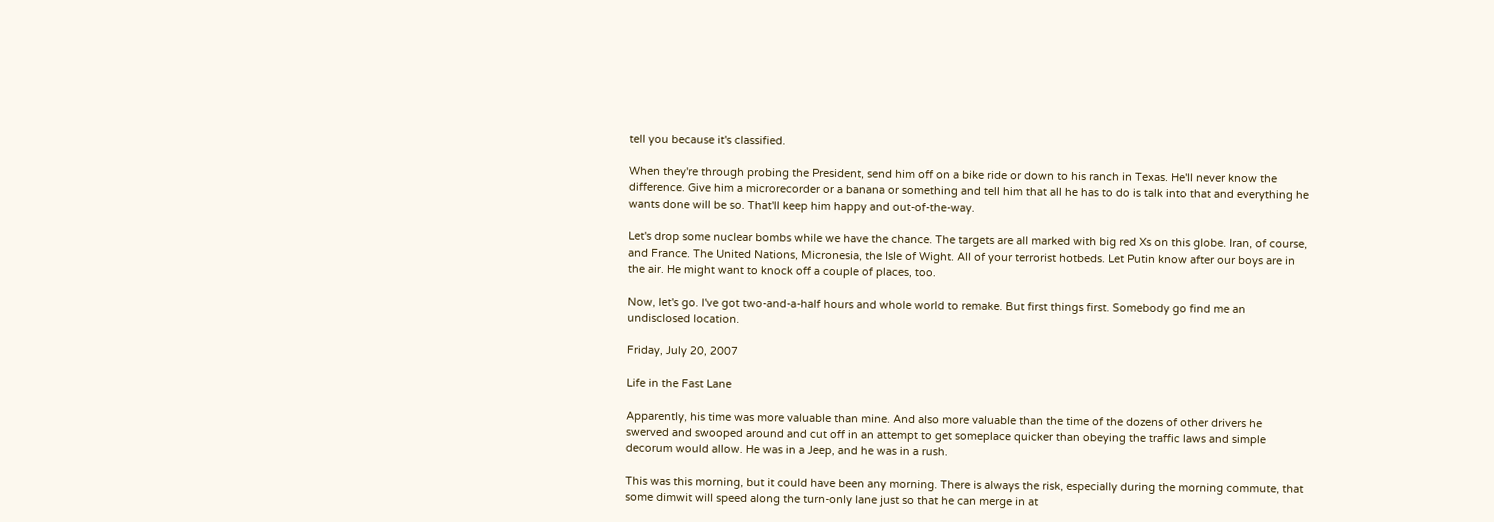tell you because it's classified.

When they're through probing the President, send him off on a bike ride or down to his ranch in Texas. He'll never know the difference. Give him a microrecorder or a banana or something and tell him that all he has to do is talk into that and everything he wants done will be so. That'll keep him happy and out-of-the-way.

Let's drop some nuclear bombs while we have the chance. The targets are all marked with big red Xs on this globe. Iran, of course, and France. The United Nations, Micronesia, the Isle of Wight. All of your terrorist hotbeds. Let Putin know after our boys are in the air. He might want to knock off a couple of places, too.

Now, let's go. I've got two-and-a-half hours and whole world to remake. But first things first. Somebody go find me an undisclosed location.

Friday, July 20, 2007

Life in the Fast Lane

Apparently, his time was more valuable than mine. And also more valuable than the time of the dozens of other drivers he swerved and swooped around and cut off in an attempt to get someplace quicker than obeying the traffic laws and simple decorum would allow. He was in a Jeep, and he was in a rush.

This was this morning, but it could have been any morning. There is always the risk, especially during the morning commute, that some dimwit will speed along the turn-only lane just so that he can merge in at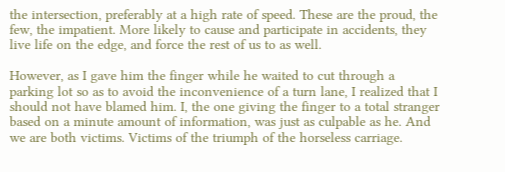the intersection, preferably at a high rate of speed. These are the proud, the few, the impatient. More likely to cause and participate in accidents, they live life on the edge, and force the rest of us to as well.

However, as I gave him the finger while he waited to cut through a parking lot so as to avoid the inconvenience of a turn lane, I realized that I should not have blamed him. I, the one giving the finger to a total stranger based on a minute amount of information, was just as culpable as he. And we are both victims. Victims of the triumph of the horseless carriage.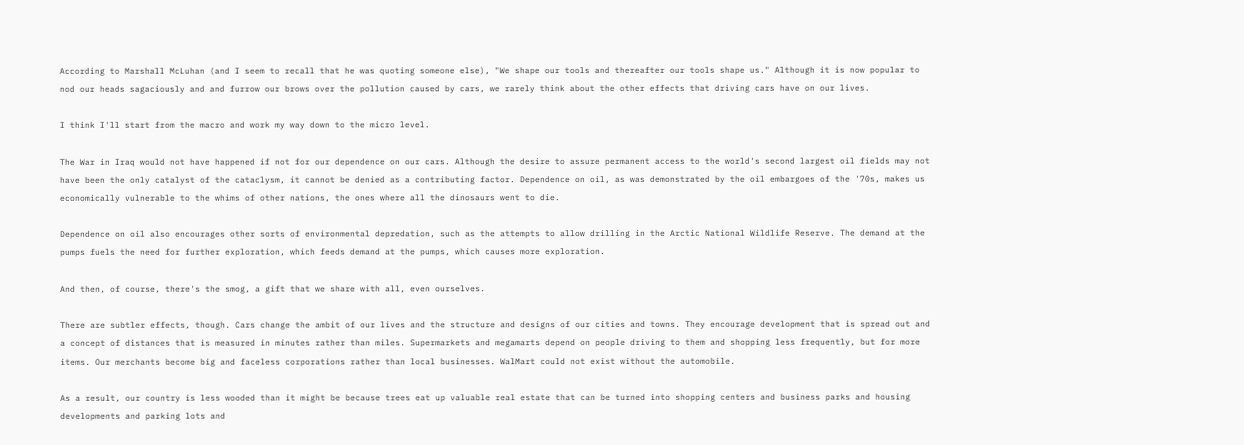According to Marshall McLuhan (and I seem to recall that he was quoting someone else), "We shape our tools and thereafter our tools shape us." Although it is now popular to nod our heads sagaciously and and furrow our brows over the pollution caused by cars, we rarely think about the other effects that driving cars have on our lives.

I think I'll start from the macro and work my way down to the micro level.

The War in Iraq would not have happened if not for our dependence on our cars. Although the desire to assure permanent access to the world's second largest oil fields may not have been the only catalyst of the cataclysm, it cannot be denied as a contributing factor. Dependence on oil, as was demonstrated by the oil embargoes of the '70s, makes us economically vulnerable to the whims of other nations, the ones where all the dinosaurs went to die.

Dependence on oil also encourages other sorts of environmental depredation, such as the attempts to allow drilling in the Arctic National Wildlife Reserve. The demand at the pumps fuels the need for further exploration, which feeds demand at the pumps, which causes more exploration.

And then, of course, there's the smog, a gift that we share with all, even ourselves.

There are subtler effects, though. Cars change the ambit of our lives and the structure and designs of our cities and towns. They encourage development that is spread out and a concept of distances that is measured in minutes rather than miles. Supermarkets and megamarts depend on people driving to them and shopping less frequently, but for more items. Our merchants become big and faceless corporations rather than local businesses. WalMart could not exist without the automobile.

As a result, our country is less wooded than it might be because trees eat up valuable real estate that can be turned into shopping centers and business parks and housing developments and parking lots and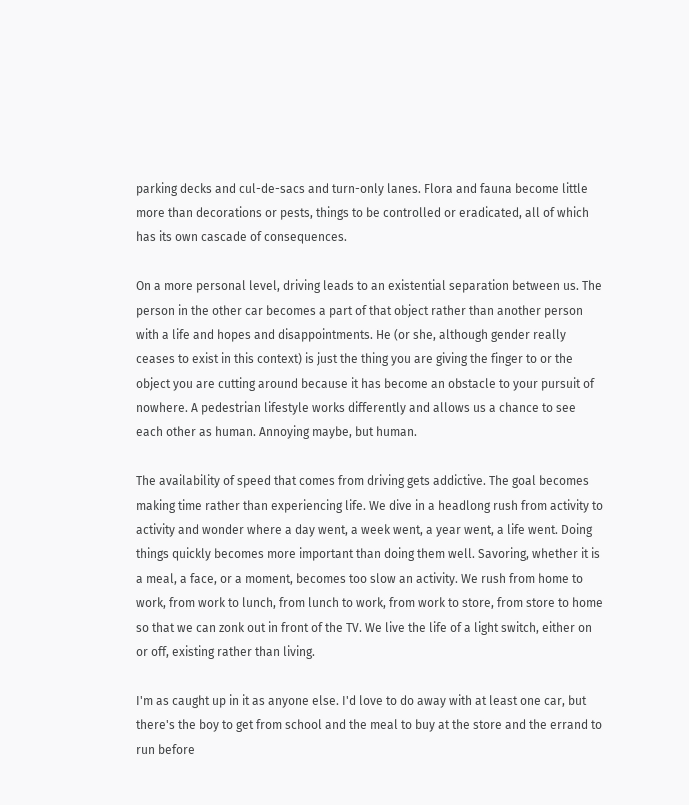parking decks and cul-de-sacs and turn-only lanes. Flora and fauna become little more than decorations or pests, things to be controlled or eradicated, all of which has its own cascade of consequences.

On a more personal level, driving leads to an existential separation between us. The person in the other car becomes a part of that object rather than another person with a life and hopes and disappointments. He (or she, although gender really ceases to exist in this context) is just the thing you are giving the finger to or the object you are cutting around because it has become an obstacle to your pursuit of nowhere. A pedestrian lifestyle works differently and allows us a chance to see each other as human. Annoying maybe, but human.

The availability of speed that comes from driving gets addictive. The goal becomes making time rather than experiencing life. We dive in a headlong rush from activity to activity and wonder where a day went, a week went, a year went, a life went. Doing things quickly becomes more important than doing them well. Savoring, whether it is a meal, a face, or a moment, becomes too slow an activity. We rush from home to work, from work to lunch, from lunch to work, from work to store, from store to home so that we can zonk out in front of the TV. We live the life of a light switch, either on or off, existing rather than living.

I'm as caught up in it as anyone else. I'd love to do away with at least one car, but there's the boy to get from school and the meal to buy at the store and the errand to run before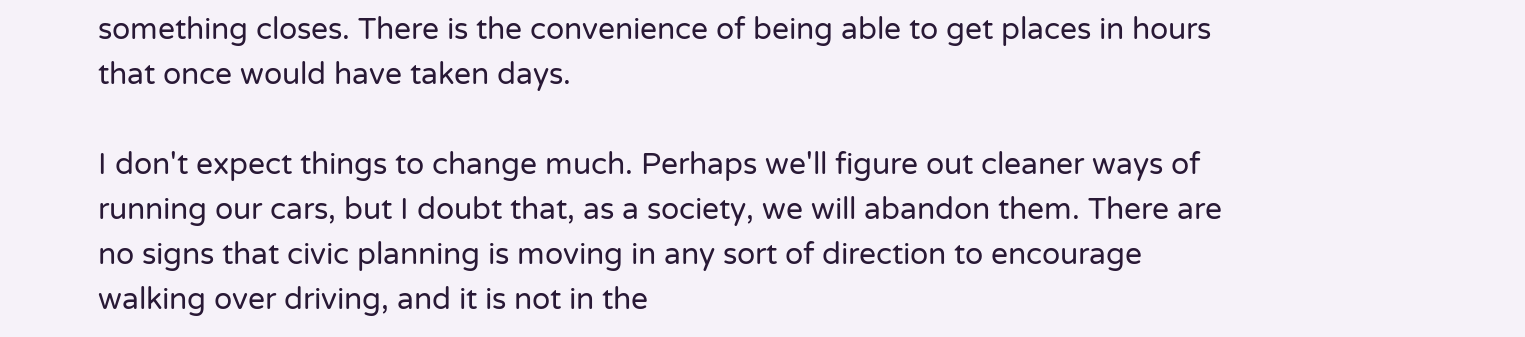something closes. There is the convenience of being able to get places in hours that once would have taken days.

I don't expect things to change much. Perhaps we'll figure out cleaner ways of running our cars, but I doubt that, as a society, we will abandon them. There are no signs that civic planning is moving in any sort of direction to encourage walking over driving, and it is not in the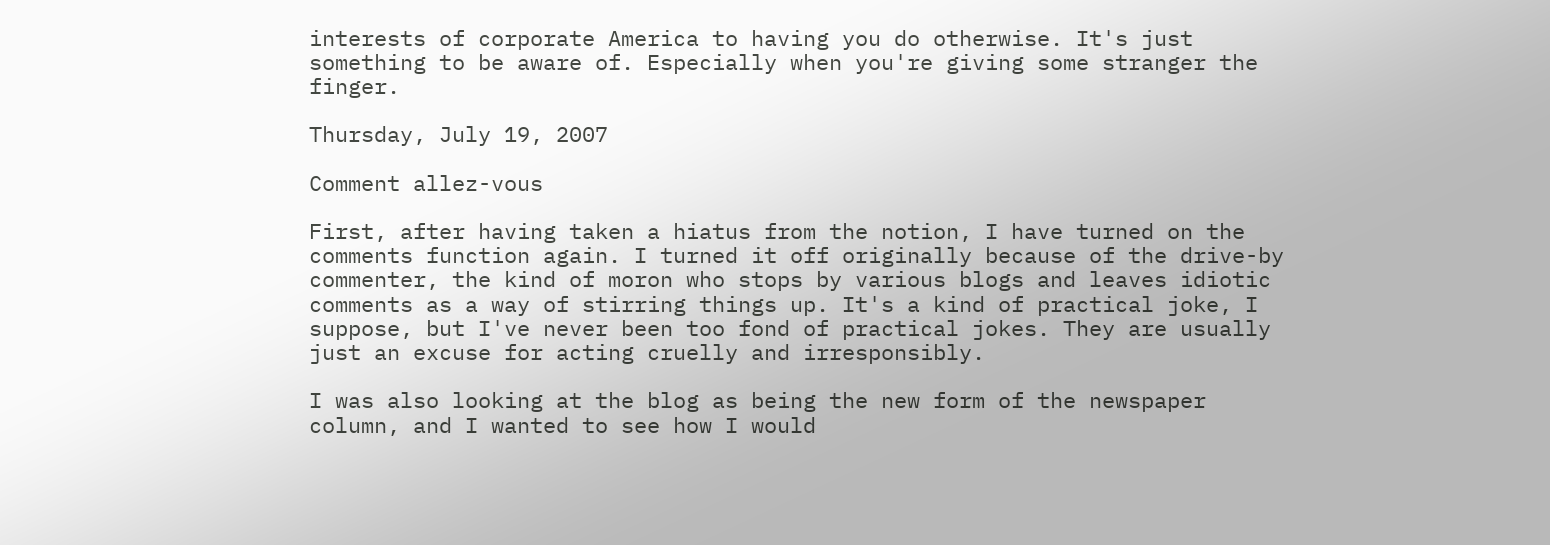interests of corporate America to having you do otherwise. It's just something to be aware of. Especially when you're giving some stranger the finger.

Thursday, July 19, 2007

Comment allez-vous

First, after having taken a hiatus from the notion, I have turned on the comments function again. I turned it off originally because of the drive-by commenter, the kind of moron who stops by various blogs and leaves idiotic comments as a way of stirring things up. It's a kind of practical joke, I suppose, but I've never been too fond of practical jokes. They are usually just an excuse for acting cruelly and irresponsibly.

I was also looking at the blog as being the new form of the newspaper column, and I wanted to see how I would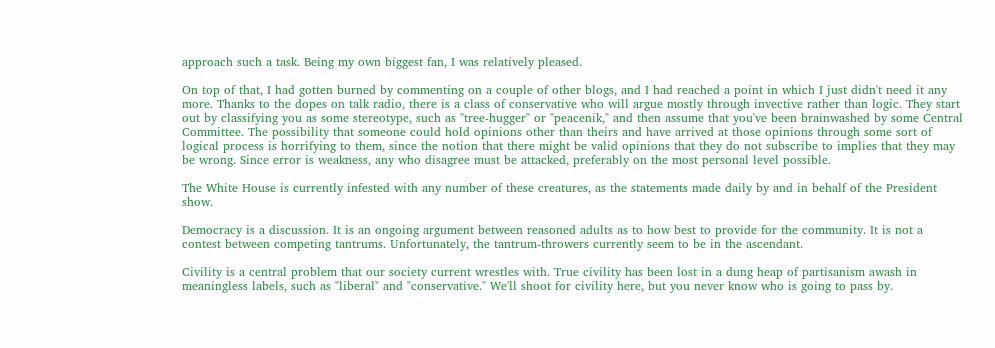approach such a task. Being my own biggest fan, I was relatively pleased.

On top of that, I had gotten burned by commenting on a couple of other blogs, and I had reached a point in which I just didn't need it any more. Thanks to the dopes on talk radio, there is a class of conservative who will argue mostly through invective rather than logic. They start out by classifying you as some stereotype, such as "tree-hugger" or "peacenik," and then assume that you've been brainwashed by some Central Committee. The possibility that someone could hold opinions other than theirs and have arrived at those opinions through some sort of logical process is horrifying to them, since the notion that there might be valid opinions that they do not subscribe to implies that they may be wrong. Since error is weakness, any who disagree must be attacked, preferably on the most personal level possible.

The White House is currently infested with any number of these creatures, as the statements made daily by and in behalf of the President show.

Democracy is a discussion. It is an ongoing argument between reasoned adults as to how best to provide for the community. It is not a contest between competing tantrums. Unfortunately, the tantrum-throwers currently seem to be in the ascendant.

Civility is a central problem that our society current wrestles with. True civility has been lost in a dung heap of partisanism awash in meaningless labels, such as "liberal" and "conservative." We'll shoot for civility here, but you never know who is going to pass by.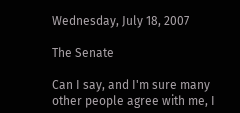Wednesday, July 18, 2007

The Senate

Can I say, and I'm sure many other people agree with me, I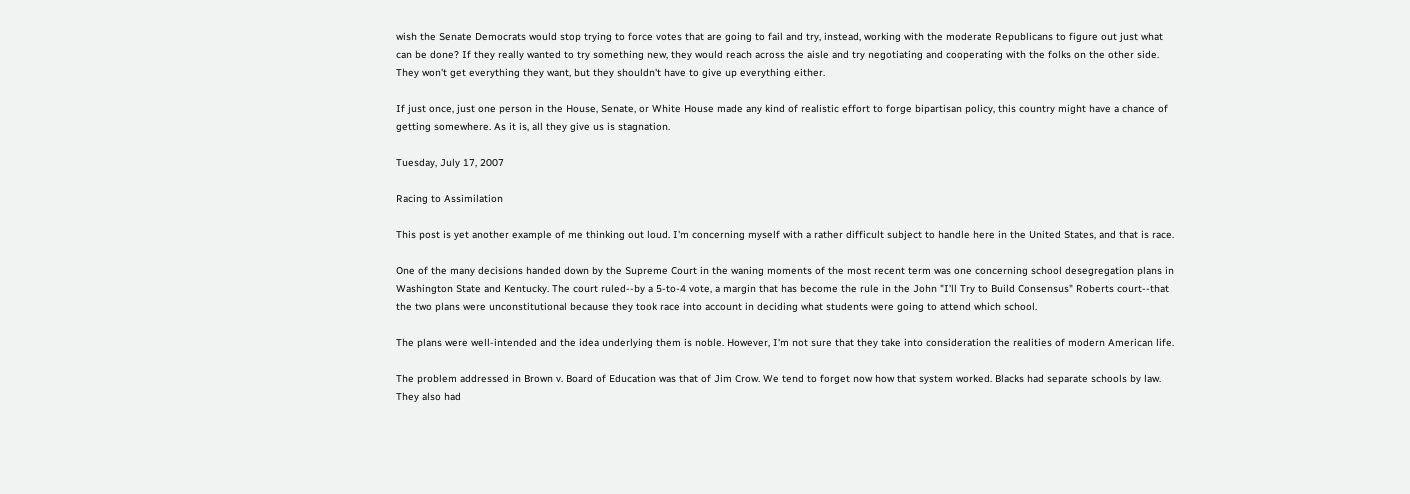wish the Senate Democrats would stop trying to force votes that are going to fail and try, instead, working with the moderate Republicans to figure out just what can be done? If they really wanted to try something new, they would reach across the aisle and try negotiating and cooperating with the folks on the other side. They won't get everything they want, but they shouldn't have to give up everything either.

If just once, just one person in the House, Senate, or White House made any kind of realistic effort to forge bipartisan policy, this country might have a chance of getting somewhere. As it is, all they give us is stagnation.

Tuesday, July 17, 2007

Racing to Assimilation

This post is yet another example of me thinking out loud. I'm concerning myself with a rather difficult subject to handle here in the United States, and that is race.

One of the many decisions handed down by the Supreme Court in the waning moments of the most recent term was one concerning school desegregation plans in Washington State and Kentucky. The court ruled--by a 5-to-4 vote, a margin that has become the rule in the John "I'll Try to Build Consensus" Roberts court--that the two plans were unconstitutional because they took race into account in deciding what students were going to attend which school.

The plans were well-intended and the idea underlying them is noble. However, I'm not sure that they take into consideration the realities of modern American life.

The problem addressed in Brown v. Board of Education was that of Jim Crow. We tend to forget now how that system worked. Blacks had separate schools by law. They also had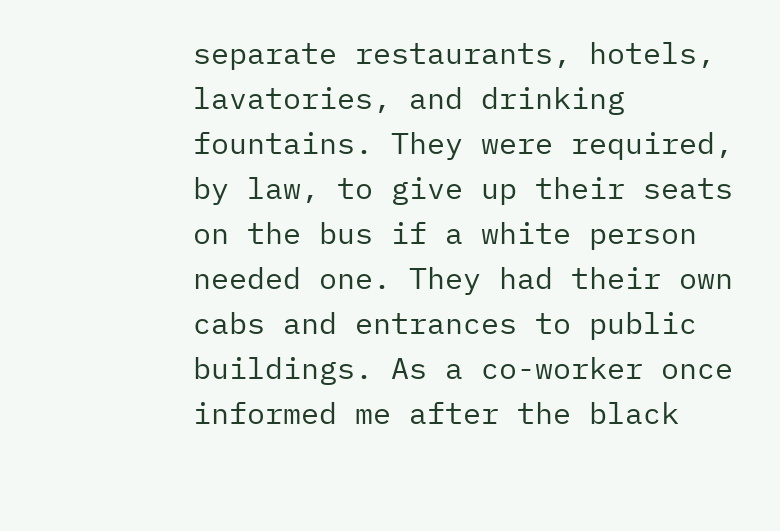separate restaurants, hotels, lavatories, and drinking fountains. They were required, by law, to give up their seats on the bus if a white person needed one. They had their own cabs and entrances to public buildings. As a co-worker once informed me after the black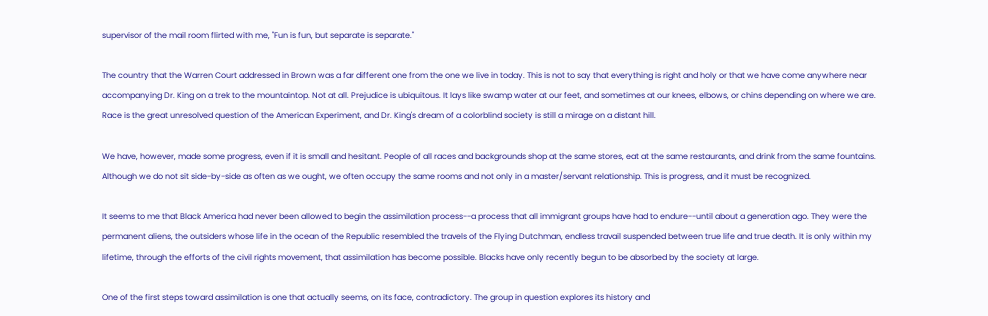supervisor of the mail room flirted with me, "Fun is fun, but separate is separate."

The country that the Warren Court addressed in Brown was a far different one from the one we live in today. This is not to say that everything is right and holy or that we have come anywhere near accompanying Dr. King on a trek to the mountaintop. Not at all. Prejudice is ubiquitous. It lays like swamp water at our feet, and sometimes at our knees, elbows, or chins depending on where we are. Race is the great unresolved question of the American Experiment, and Dr. King's dream of a colorblind society is still a mirage on a distant hill.

We have, however, made some progress, even if it is small and hesitant. People of all races and backgrounds shop at the same stores, eat at the same restaurants, and drink from the same fountains. Although we do not sit side-by-side as often as we ought, we often occupy the same rooms and not only in a master/servant relationship. This is progress, and it must be recognized.

It seems to me that Black America had never been allowed to begin the assimilation process--a process that all immigrant groups have had to endure--until about a generation ago. They were the permanent aliens, the outsiders whose life in the ocean of the Republic resembled the travels of the Flying Dutchman, endless travail suspended between true life and true death. It is only within my lifetime, through the efforts of the civil rights movement, that assimilation has become possible. Blacks have only recently begun to be absorbed by the society at large.

One of the first steps toward assimilation is one that actually seems, on its face, contradictory. The group in question explores its history and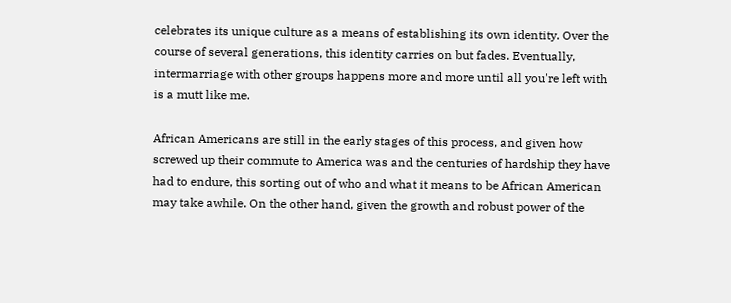celebrates its unique culture as a means of establishing its own identity. Over the course of several generations, this identity carries on but fades. Eventually, intermarriage with other groups happens more and more until all you're left with is a mutt like me.

African Americans are still in the early stages of this process, and given how screwed up their commute to America was and the centuries of hardship they have had to endure, this sorting out of who and what it means to be African American may take awhile. On the other hand, given the growth and robust power of the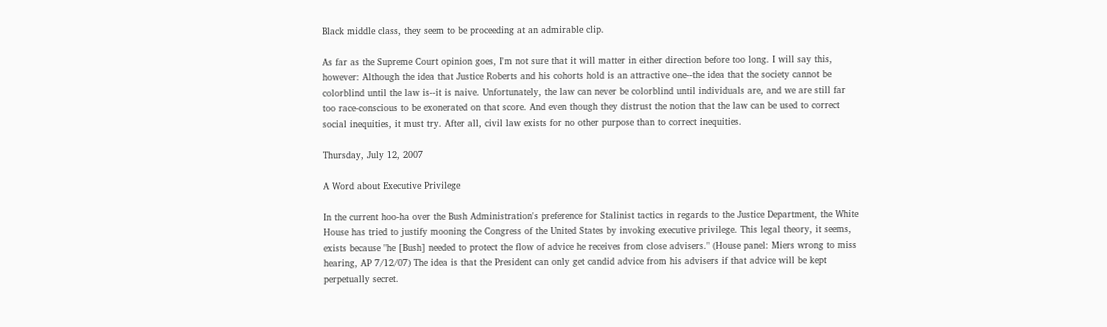Black middle class, they seem to be proceeding at an admirable clip.

As far as the Supreme Court opinion goes, I'm not sure that it will matter in either direction before too long. I will say this, however: Although the idea that Justice Roberts and his cohorts hold is an attractive one--the idea that the society cannot be colorblind until the law is--it is naive. Unfortunately, the law can never be colorblind until individuals are, and we are still far too race-conscious to be exonerated on that score. And even though they distrust the notion that the law can be used to correct social inequities, it must try. After all, civil law exists for no other purpose than to correct inequities.

Thursday, July 12, 2007

A Word about Executive Privilege

In the current hoo-ha over the Bush Administration's preference for Stalinist tactics in regards to the Justice Department, the White House has tried to justify mooning the Congress of the United States by invoking executive privilege. This legal theory, it seems, exists because "he [Bush] needed to protect the flow of advice he receives from close advisers." (House panel: Miers wrong to miss hearing, AP 7/12/07) The idea is that the President can only get candid advice from his advisers if that advice will be kept perpetually secret.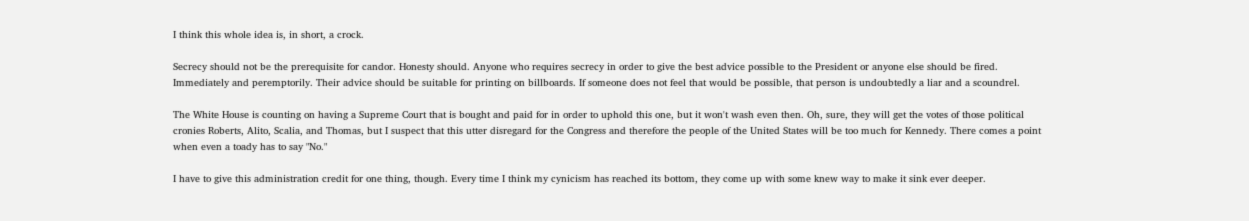I think this whole idea is, in short, a crock.

Secrecy should not be the prerequisite for candor. Honesty should. Anyone who requires secrecy in order to give the best advice possible to the President or anyone else should be fired. Immediately and peremptorily. Their advice should be suitable for printing on billboards. If someone does not feel that would be possible, that person is undoubtedly a liar and a scoundrel.

The White House is counting on having a Supreme Court that is bought and paid for in order to uphold this one, but it won't wash even then. Oh, sure, they will get the votes of those political cronies Roberts, Alito, Scalia, and Thomas, but I suspect that this utter disregard for the Congress and therefore the people of the United States will be too much for Kennedy. There comes a point when even a toady has to say "No."

I have to give this administration credit for one thing, though. Every time I think my cynicism has reached its bottom, they come up with some knew way to make it sink ever deeper.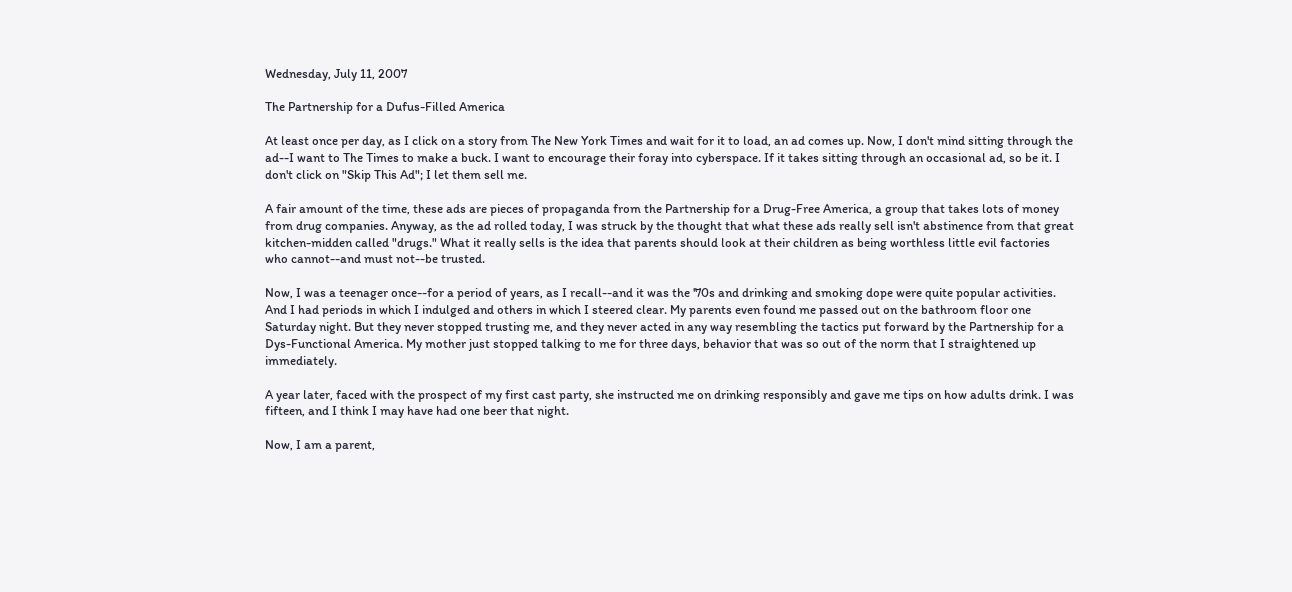Wednesday, July 11, 2007

The Partnership for a Dufus-Filled America

At least once per day, as I click on a story from The New York Times and wait for it to load, an ad comes up. Now, I don't mind sitting through the ad--I want to The Times to make a buck. I want to encourage their foray into cyberspace. If it takes sitting through an occasional ad, so be it. I don't click on "Skip This Ad"; I let them sell me.

A fair amount of the time, these ads are pieces of propaganda from the Partnership for a Drug-Free America, a group that takes lots of money from drug companies. Anyway, as the ad rolled today, I was struck by the thought that what these ads really sell isn't abstinence from that great kitchen-midden called "drugs." What it really sells is the idea that parents should look at their children as being worthless little evil factories who cannot--and must not--be trusted.

Now, I was a teenager once--for a period of years, as I recall--and it was the '70s and drinking and smoking dope were quite popular activities. And I had periods in which I indulged and others in which I steered clear. My parents even found me passed out on the bathroom floor one Saturday night. But they never stopped trusting me, and they never acted in any way resembling the tactics put forward by the Partnership for a Dys-Functional America. My mother just stopped talking to me for three days, behavior that was so out of the norm that I straightened up immediately.

A year later, faced with the prospect of my first cast party, she instructed me on drinking responsibly and gave me tips on how adults drink. I was fifteen, and I think I may have had one beer that night.

Now, I am a parent,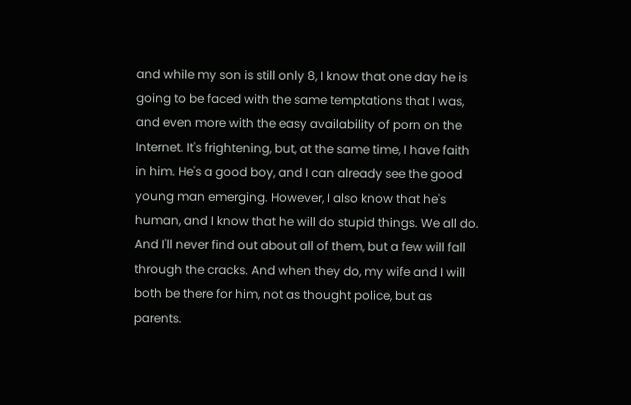and while my son is still only 8, I know that one day he is going to be faced with the same temptations that I was, and even more with the easy availability of porn on the Internet. It's frightening, but, at the same time, I have faith in him. He's a good boy, and I can already see the good young man emerging. However, I also know that he's human, and I know that he will do stupid things. We all do. And I'll never find out about all of them, but a few will fall through the cracks. And when they do, my wife and I will both be there for him, not as thought police, but as parents.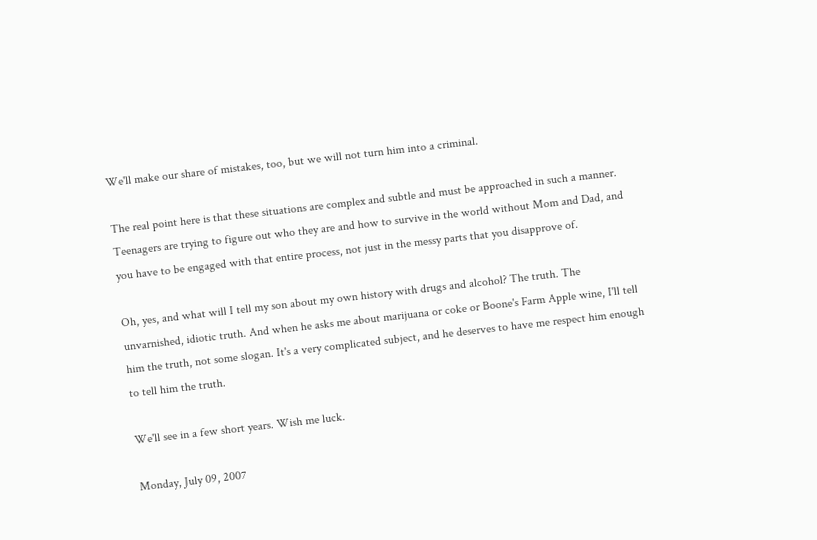We'll make our share of mistakes, too, but we will not turn him into a criminal.

The real point here is that these situations are complex and subtle and must be approached in such a manner. Teenagers are trying to figure out who they are and how to survive in the world without Mom and Dad, and you have to be engaged with that entire process, not just in the messy parts that you disapprove of.

Oh, yes, and what will I tell my son about my own history with drugs and alcohol? The truth. The unvarnished, idiotic truth. And when he asks me about marijuana or coke or Boone's Farm Apple wine, I'll tell him the truth, not some slogan. It's a very complicated subject, and he deserves to have me respect him enough to tell him the truth.

We'll see in a few short years. Wish me luck.

Monday, July 09, 2007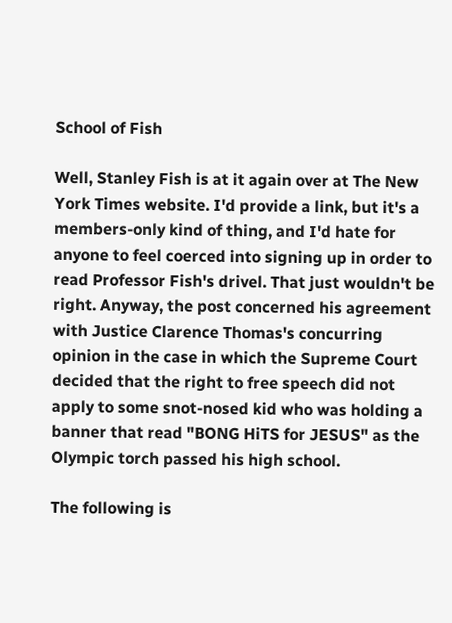School of Fish

Well, Stanley Fish is at it again over at The New York Times website. I'd provide a link, but it's a members-only kind of thing, and I'd hate for anyone to feel coerced into signing up in order to read Professor Fish's drivel. That just wouldn't be right. Anyway, the post concerned his agreement with Justice Clarence Thomas's concurring opinion in the case in which the Supreme Court decided that the right to free speech did not apply to some snot-nosed kid who was holding a banner that read "BONG HiTS for JESUS" as the Olympic torch passed his high school.

The following is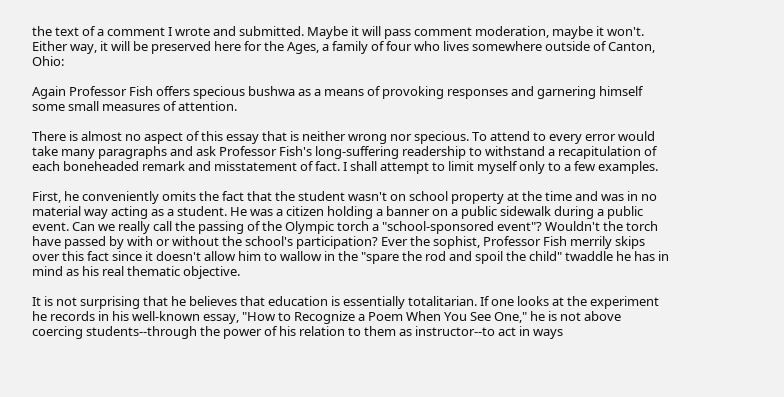the text of a comment I wrote and submitted. Maybe it will pass comment moderation, maybe it won't. Either way, it will be preserved here for the Ages, a family of four who lives somewhere outside of Canton, Ohio:

Again Professor Fish offers specious bushwa as a means of provoking responses and garnering himself some small measures of attention.

There is almost no aspect of this essay that is neither wrong nor specious. To attend to every error would take many paragraphs and ask Professor Fish's long-suffering readership to withstand a recapitulation of each boneheaded remark and misstatement of fact. I shall attempt to limit myself only to a few examples.

First, he conveniently omits the fact that the student wasn't on school property at the time and was in no material way acting as a student. He was a citizen holding a banner on a public sidewalk during a public event. Can we really call the passing of the Olympic torch a "school-sponsored event"? Wouldn't the torch have passed by with or without the school's participation? Ever the sophist, Professor Fish merrily skips over this fact since it doesn't allow him to wallow in the "spare the rod and spoil the child" twaddle he has in mind as his real thematic objective.

It is not surprising that he believes that education is essentially totalitarian. If one looks at the experiment he records in his well-known essay, "How to Recognize a Poem When You See One," he is not above coercing students--through the power of his relation to them as instructor--to act in ways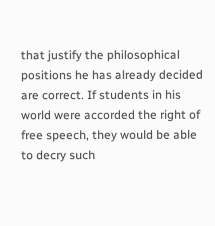that justify the philosophical positions he has already decided are correct. If students in his world were accorded the right of free speech, they would be able to decry such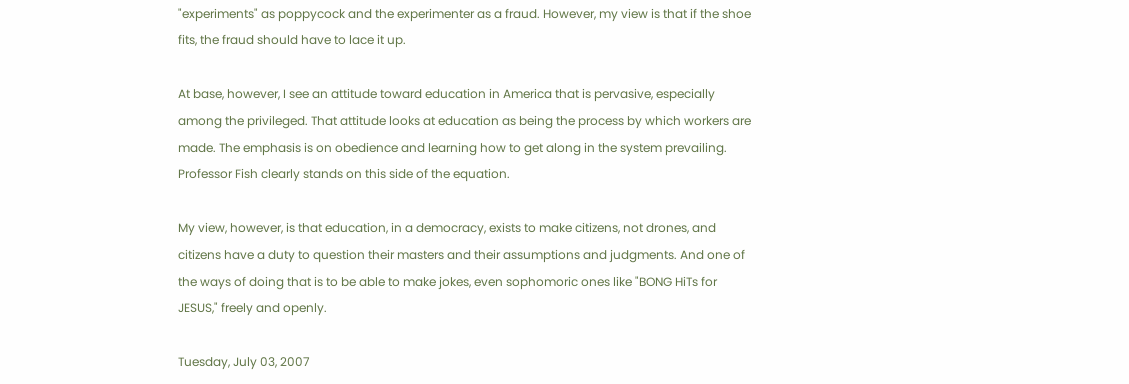"experiments" as poppycock and the experimenter as a fraud. However, my view is that if the shoe fits, the fraud should have to lace it up.

At base, however, I see an attitude toward education in America that is pervasive, especially among the privileged. That attitude looks at education as being the process by which workers are made. The emphasis is on obedience and learning how to get along in the system prevailing. Professor Fish clearly stands on this side of the equation.

My view, however, is that education, in a democracy, exists to make citizens, not drones, and citizens have a duty to question their masters and their assumptions and judgments. And one of the ways of doing that is to be able to make jokes, even sophomoric ones like "BONG HiTs for JESUS," freely and openly.

Tuesday, July 03, 2007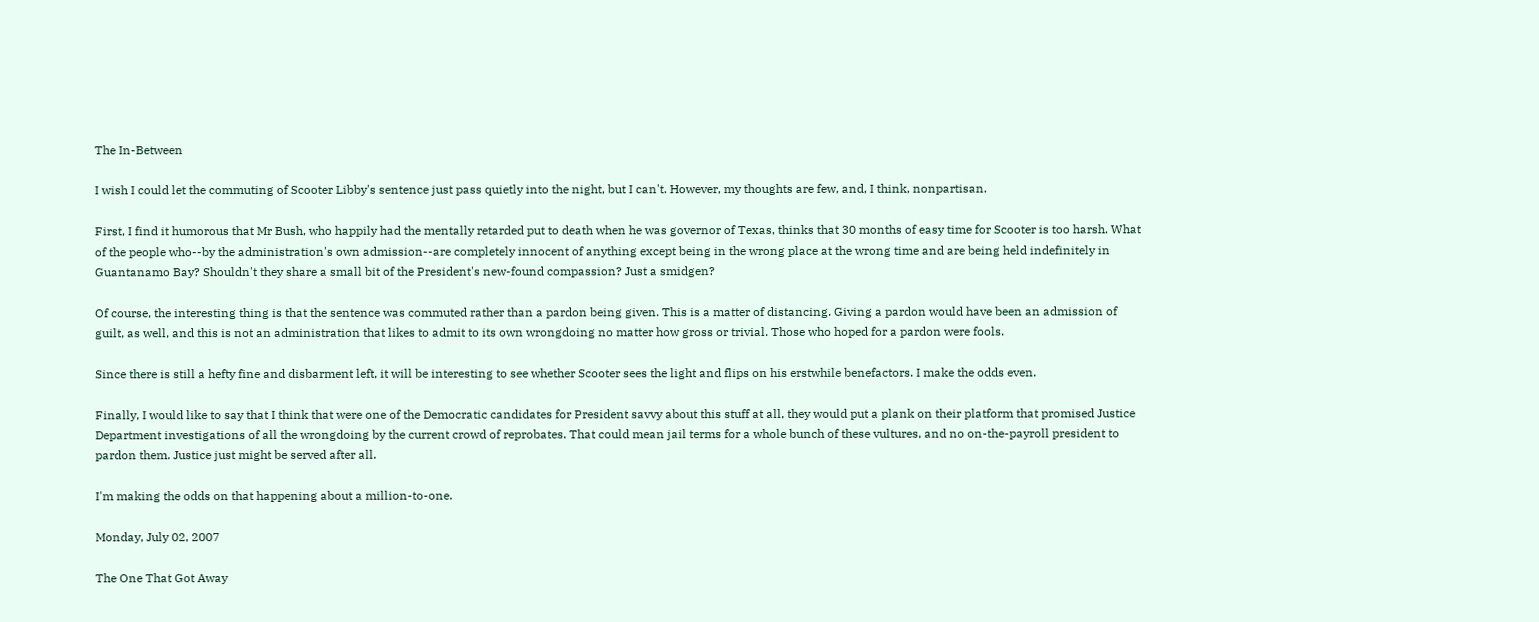The In-Between

I wish I could let the commuting of Scooter Libby's sentence just pass quietly into the night, but I can't. However, my thoughts are few, and, I think, nonpartisan.

First, I find it humorous that Mr Bush, who happily had the mentally retarded put to death when he was governor of Texas, thinks that 30 months of easy time for Scooter is too harsh. What of the people who--by the administration's own admission--are completely innocent of anything except being in the wrong place at the wrong time and are being held indefinitely in Guantanamo Bay? Shouldn't they share a small bit of the President's new-found compassion? Just a smidgen?

Of course, the interesting thing is that the sentence was commuted rather than a pardon being given. This is a matter of distancing. Giving a pardon would have been an admission of guilt, as well, and this is not an administration that likes to admit to its own wrongdoing no matter how gross or trivial. Those who hoped for a pardon were fools.

Since there is still a hefty fine and disbarment left, it will be interesting to see whether Scooter sees the light and flips on his erstwhile benefactors. I make the odds even.

Finally, I would like to say that I think that were one of the Democratic candidates for President savvy about this stuff at all, they would put a plank on their platform that promised Justice Department investigations of all the wrongdoing by the current crowd of reprobates. That could mean jail terms for a whole bunch of these vultures, and no on-the-payroll president to pardon them. Justice just might be served after all.

I'm making the odds on that happening about a million-to-one.

Monday, July 02, 2007

The One That Got Away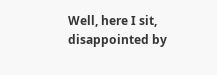Well, here I sit, disappointed by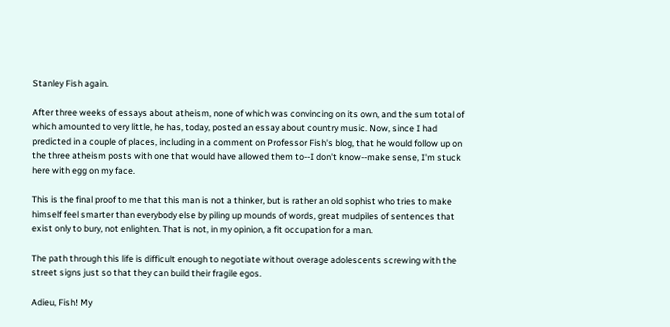Stanley Fish again.

After three weeks of essays about atheism, none of which was convincing on its own, and the sum total of which amounted to very little, he has, today, posted an essay about country music. Now, since I had predicted in a couple of places, including in a comment on Professor Fish's blog, that he would follow up on the three atheism posts with one that would have allowed them to--I don't know--make sense, I'm stuck here with egg on my face.

This is the final proof to me that this man is not a thinker, but is rather an old sophist who tries to make himself feel smarter than everybody else by piling up mounds of words, great mudpiles of sentences that exist only to bury, not enlighten. That is not, in my opinion, a fit occupation for a man.

The path through this life is difficult enough to negotiate without overage adolescents screwing with the street signs just so that they can build their fragile egos.

Adieu, Fish! My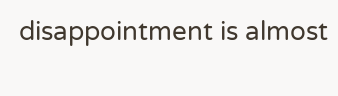disappointment is almost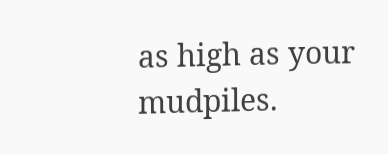as high as your mudpiles.